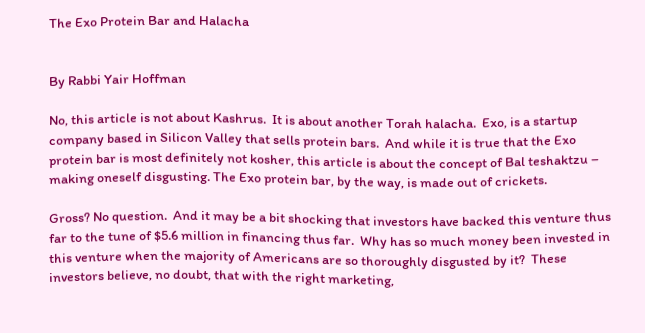The Exo Protein Bar and Halacha


By Rabbi Yair Hoffman

No, this article is not about Kashrus.  It is about another Torah halacha.  Exo, is a startup company based in Silicon Valley that sells protein bars.  And while it is true that the Exo protein bar is most definitely not kosher, this article is about the concept of Bal teshaktzu – making oneself disgusting. The Exo protein bar, by the way, is made out of crickets.

Gross? No question.  And it may be a bit shocking that investors have backed this venture thus far to the tune of $5.6 million in financing thus far.  Why has so much money been invested in this venture when the majority of Americans are so thoroughly disgusted by it?  These investors believe, no doubt, that with the right marketing,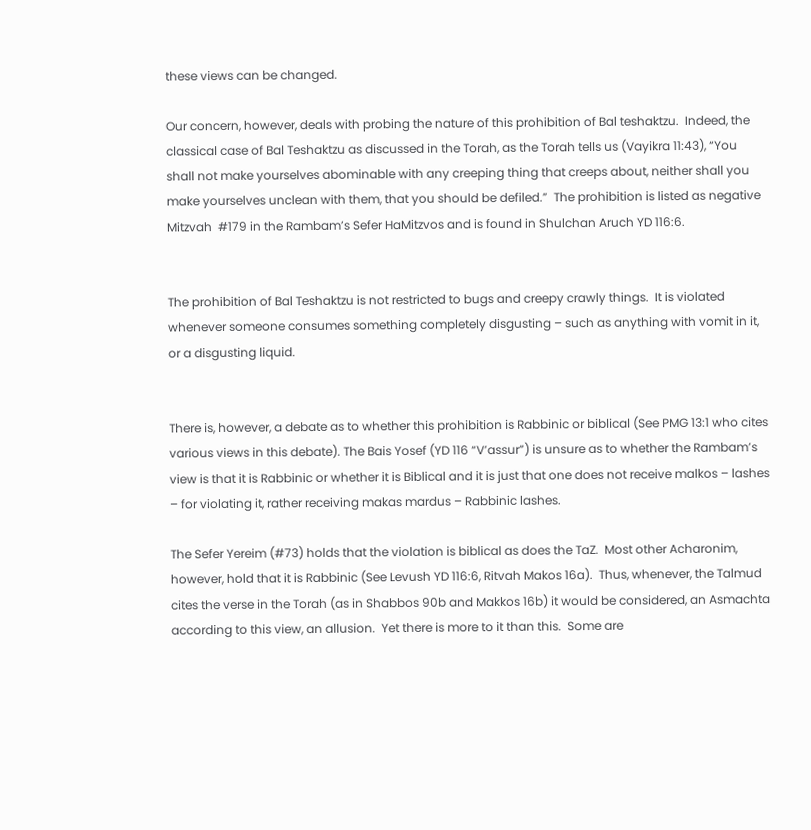these views can be changed.

Our concern, however, deals with probing the nature of this prohibition of Bal teshaktzu.  Indeed, the classical case of Bal Teshaktzu as discussed in the Torah, as the Torah tells us (Vayikra 11:43), “You shall not make yourselves abominable with any creeping thing that creeps about, neither shall you make yourselves unclean with them, that you should be defiled.”  The prohibition is listed as negative Mitzvah  #179 in the Rambam’s Sefer HaMitzvos and is found in Shulchan Aruch YD 116:6.


The prohibition of Bal Teshaktzu is not restricted to bugs and creepy crawly things.  It is violated whenever someone consumes something completely disgusting – such as anything with vomit in it, or a disgusting liquid.


There is, however, a debate as to whether this prohibition is Rabbinic or biblical (See PMG 13:1 who cites various views in this debate). The Bais Yosef (YD 116 “V’assur”) is unsure as to whether the Rambam’s view is that it is Rabbinic or whether it is Biblical and it is just that one does not receive malkos – lashes – for violating it, rather receiving makas mardus – Rabbinic lashes.

The Sefer Yereim (#73) holds that the violation is biblical as does the TaZ.  Most other Acharonim, however, hold that it is Rabbinic (See Levush YD 116:6, Ritvah Makos 16a).  Thus, whenever, the Talmud cites the verse in the Torah (as in Shabbos 90b and Makkos 16b) it would be considered, an Asmachta according to this view, an allusion.  Yet there is more to it than this.  Some are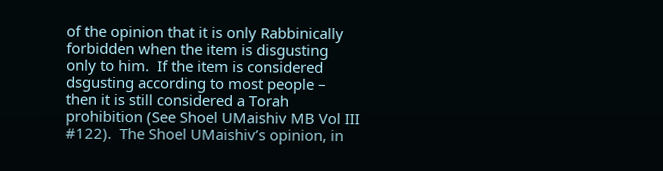of the opinion that it is only Rabbinically forbidden when the item is disgusting only to him.  If the item is considered dsgusting according to most people – then it is still considered a Torah prohibition (See Shoel UMaishiv MB Vol III #122).  The Shoel UMaishiv’s opinion, in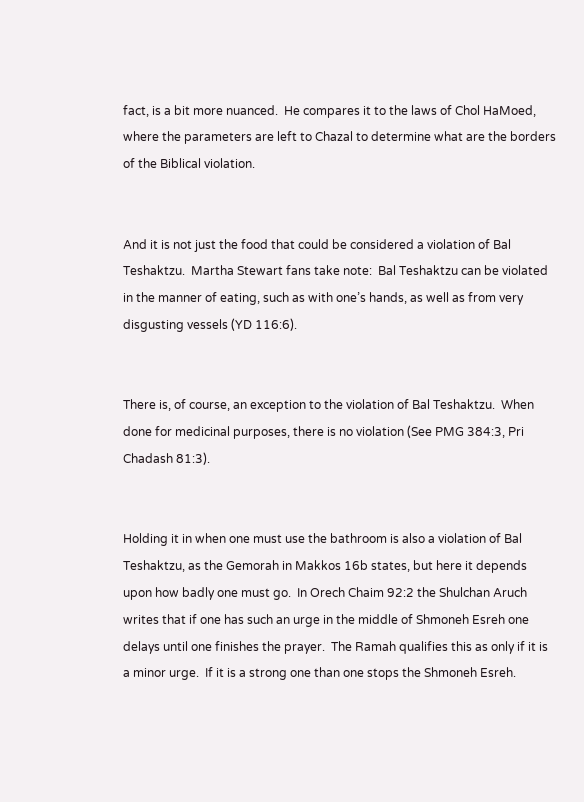fact, is a bit more nuanced.  He compares it to the laws of Chol HaMoed, where the parameters are left to Chazal to determine what are the borders of the Biblical violation.


And it is not just the food that could be considered a violation of Bal Teshaktzu.  Martha Stewart fans take note:  Bal Teshaktzu can be violated in the manner of eating, such as with one’s hands, as well as from very disgusting vessels (YD 116:6).


There is, of course, an exception to the violation of Bal Teshaktzu.  When done for medicinal purposes, there is no violation (See PMG 384:3, Pri Chadash 81:3).


Holding it in when one must use the bathroom is also a violation of Bal Teshaktzu, as the Gemorah in Makkos 16b states, but here it depends upon how badly one must go.  In Orech Chaim 92:2 the Shulchan Aruch writes that if one has such an urge in the middle of Shmoneh Esreh one delays until one finishes the prayer.  The Ramah qualifies this as only if it is a minor urge.  If it is a strong one than one stops the Shmoneh Esreh.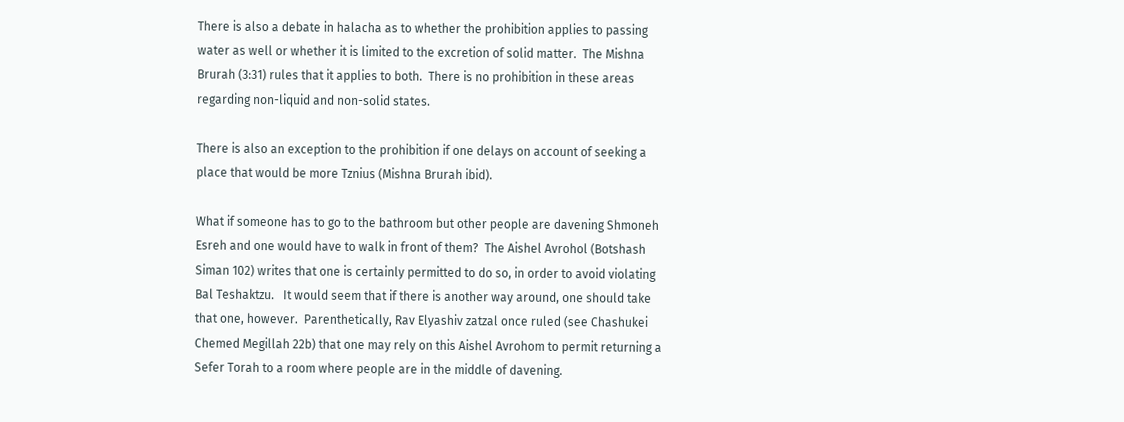There is also a debate in halacha as to whether the prohibition applies to passing water as well or whether it is limited to the excretion of solid matter.  The Mishna Brurah (3:31) rules that it applies to both.  There is no prohibition in these areas regarding non-liquid and non-solid states.

There is also an exception to the prohibition if one delays on account of seeking a place that would be more Tznius (Mishna Brurah ibid).

What if someone has to go to the bathroom but other people are davening Shmoneh Esreh and one would have to walk in front of them?  The Aishel Avrohol (Botshash Siman 102) writes that one is certainly permitted to do so, in order to avoid violating Bal Teshaktzu.   It would seem that if there is another way around, one should take that one, however.  Parenthetically, Rav Elyashiv zatzal once ruled (see Chashukei Chemed Megillah 22b) that one may rely on this Aishel Avrohom to permit returning a Sefer Torah to a room where people are in the middle of davening.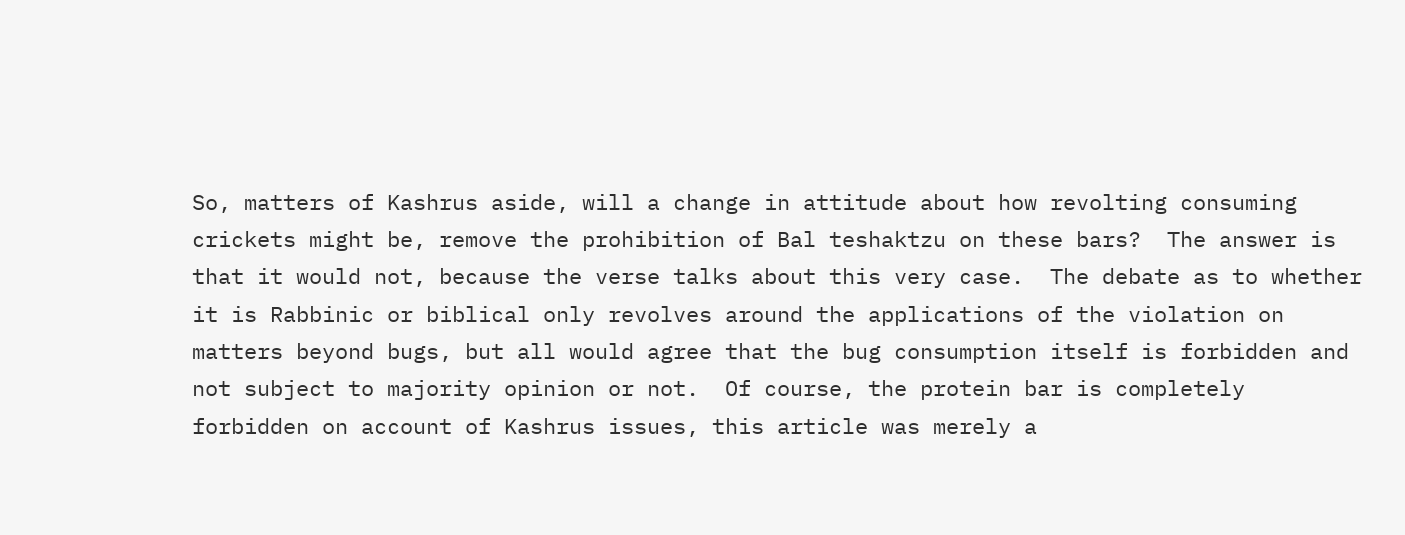So, matters of Kashrus aside, will a change in attitude about how revolting consuming crickets might be, remove the prohibition of Bal teshaktzu on these bars?  The answer is that it would not, because the verse talks about this very case.  The debate as to whether it is Rabbinic or biblical only revolves around the applications of the violation on matters beyond bugs, but all would agree that the bug consumption itself is forbidden and not subject to majority opinion or not.  Of course, the protein bar is completely forbidden on account of Kashrus issues, this article was merely a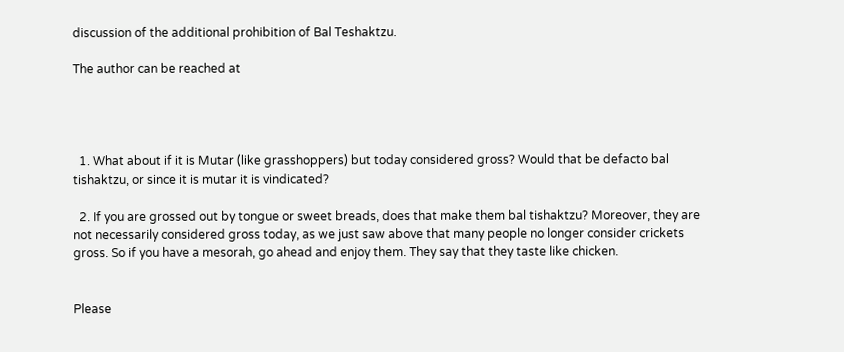discussion of the additional prohibition of Bal Teshaktzu.

The author can be reached at




  1. What about if it is Mutar (like grasshoppers) but today considered gross? Would that be defacto bal tishaktzu, or since it is mutar it is vindicated?

  2. If you are grossed out by tongue or sweet breads, does that make them bal tishaktzu? Moreover, they are not necessarily considered gross today, as we just saw above that many people no longer consider crickets gross. So if you have a mesorah, go ahead and enjoy them. They say that they taste like chicken.


Please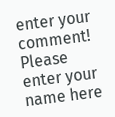enter your comment!
Please enter your name here